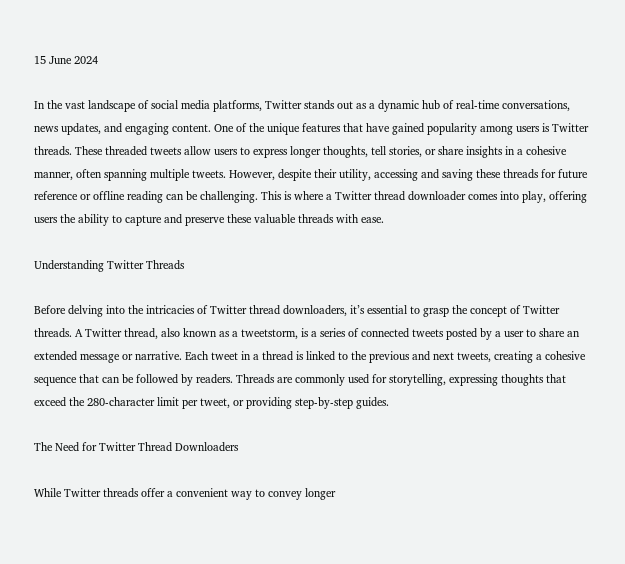15 June 2024

In the vast landscape of social media platforms, Twitter stands out as a dynamic hub of real-time conversations, news updates, and engaging content. One of the unique features that have gained popularity among users is Twitter threads. These threaded tweets allow users to express longer thoughts, tell stories, or share insights in a cohesive manner, often spanning multiple tweets. However, despite their utility, accessing and saving these threads for future reference or offline reading can be challenging. This is where a Twitter thread downloader comes into play, offering users the ability to capture and preserve these valuable threads with ease.

Understanding Twitter Threads

Before delving into the intricacies of Twitter thread downloaders, it’s essential to grasp the concept of Twitter threads. A Twitter thread, also known as a tweetstorm, is a series of connected tweets posted by a user to share an extended message or narrative. Each tweet in a thread is linked to the previous and next tweets, creating a cohesive sequence that can be followed by readers. Threads are commonly used for storytelling, expressing thoughts that exceed the 280-character limit per tweet, or providing step-by-step guides.

The Need for Twitter Thread Downloaders

While Twitter threads offer a convenient way to convey longer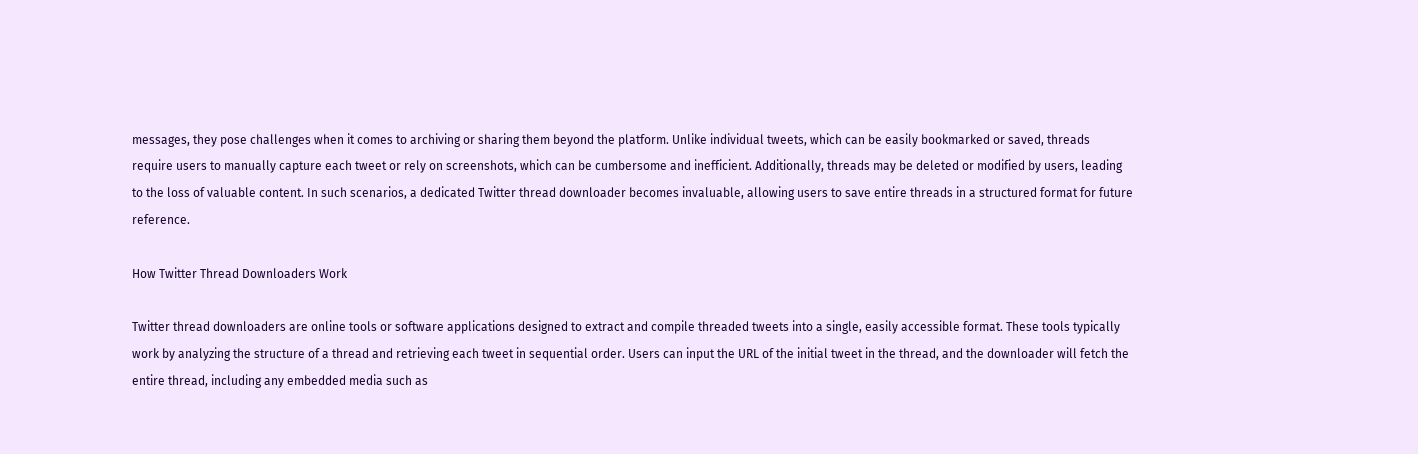messages, they pose challenges when it comes to archiving or sharing them beyond the platform. Unlike individual tweets, which can be easily bookmarked or saved, threads require users to manually capture each tweet or rely on screenshots, which can be cumbersome and inefficient. Additionally, threads may be deleted or modified by users, leading to the loss of valuable content. In such scenarios, a dedicated Twitter thread downloader becomes invaluable, allowing users to save entire threads in a structured format for future reference.

How Twitter Thread Downloaders Work

Twitter thread downloaders are online tools or software applications designed to extract and compile threaded tweets into a single, easily accessible format. These tools typically work by analyzing the structure of a thread and retrieving each tweet in sequential order. Users can input the URL of the initial tweet in the thread, and the downloader will fetch the entire thread, including any embedded media such as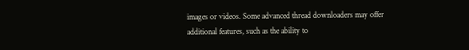images or videos. Some advanced thread downloaders may offer additional features, such as the ability to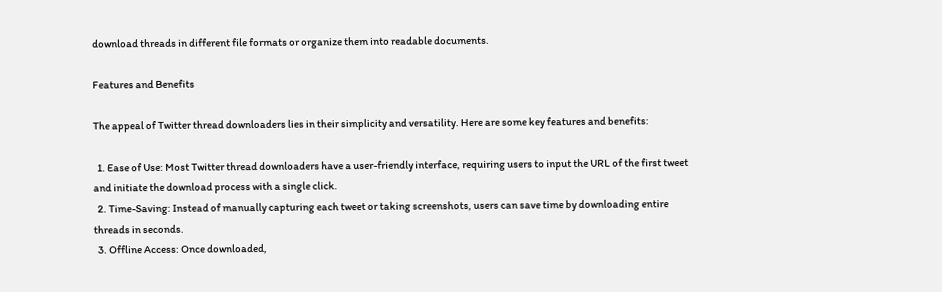download threads in different file formats or organize them into readable documents.

Features and Benefits

The appeal of Twitter thread downloaders lies in their simplicity and versatility. Here are some key features and benefits:

  1. Ease of Use: Most Twitter thread downloaders have a user-friendly interface, requiring users to input the URL of the first tweet and initiate the download process with a single click.
  2. Time-Saving: Instead of manually capturing each tweet or taking screenshots, users can save time by downloading entire threads in seconds.
  3. Offline Access: Once downloaded,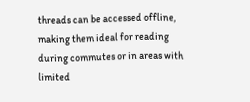threads can be accessed offline, making them ideal for reading during commutes or in areas with limited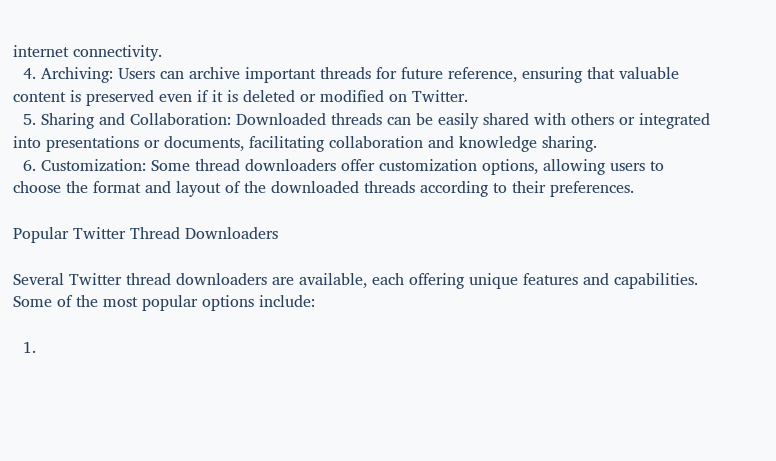internet connectivity.
  4. Archiving: Users can archive important threads for future reference, ensuring that valuable content is preserved even if it is deleted or modified on Twitter.
  5. Sharing and Collaboration: Downloaded threads can be easily shared with others or integrated into presentations or documents, facilitating collaboration and knowledge sharing.
  6. Customization: Some thread downloaders offer customization options, allowing users to choose the format and layout of the downloaded threads according to their preferences.

Popular Twitter Thread Downloaders

Several Twitter thread downloaders are available, each offering unique features and capabilities. Some of the most popular options include:

  1.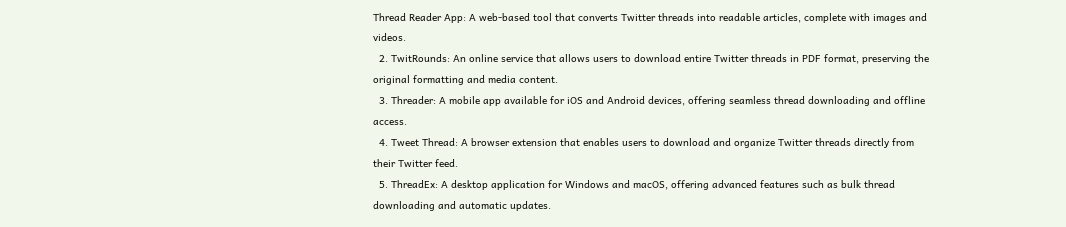Thread Reader App: A web-based tool that converts Twitter threads into readable articles, complete with images and videos.
  2. TwitRounds: An online service that allows users to download entire Twitter threads in PDF format, preserving the original formatting and media content.
  3. Threader: A mobile app available for iOS and Android devices, offering seamless thread downloading and offline access.
  4. Tweet Thread: A browser extension that enables users to download and organize Twitter threads directly from their Twitter feed.
  5. ThreadEx: A desktop application for Windows and macOS, offering advanced features such as bulk thread downloading and automatic updates.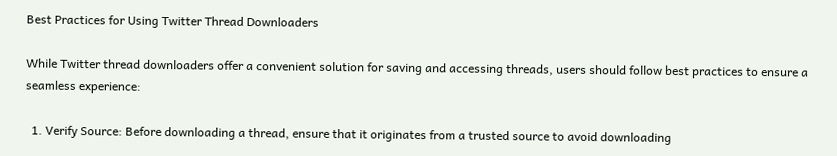Best Practices for Using Twitter Thread Downloaders

While Twitter thread downloaders offer a convenient solution for saving and accessing threads, users should follow best practices to ensure a seamless experience:

  1. Verify Source: Before downloading a thread, ensure that it originates from a trusted source to avoid downloading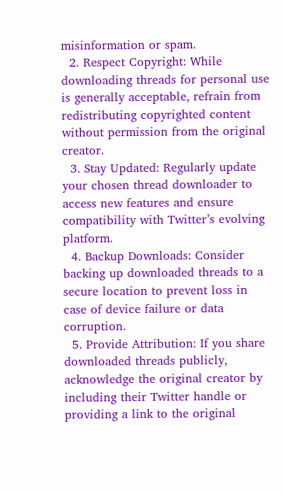misinformation or spam.
  2. Respect Copyright: While downloading threads for personal use is generally acceptable, refrain from redistributing copyrighted content without permission from the original creator.
  3. Stay Updated: Regularly update your chosen thread downloader to access new features and ensure compatibility with Twitter’s evolving platform.
  4. Backup Downloads: Consider backing up downloaded threads to a secure location to prevent loss in case of device failure or data corruption.
  5. Provide Attribution: If you share downloaded threads publicly, acknowledge the original creator by including their Twitter handle or providing a link to the original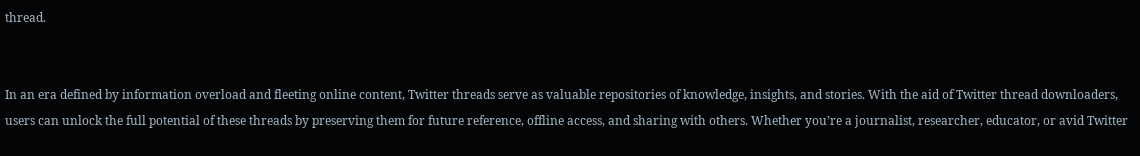thread.


In an era defined by information overload and fleeting online content, Twitter threads serve as valuable repositories of knowledge, insights, and stories. With the aid of Twitter thread downloaders, users can unlock the full potential of these threads by preserving them for future reference, offline access, and sharing with others. Whether you’re a journalist, researcher, educator, or avid Twitter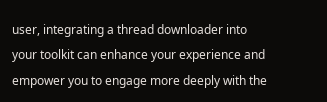user, integrating a thread downloader into your toolkit can enhance your experience and empower you to engage more deeply with the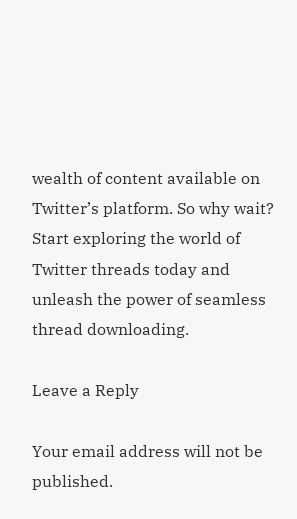wealth of content available on Twitter’s platform. So why wait? Start exploring the world of Twitter threads today and unleash the power of seamless thread downloading.

Leave a Reply

Your email address will not be published.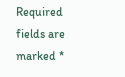Required fields are marked *